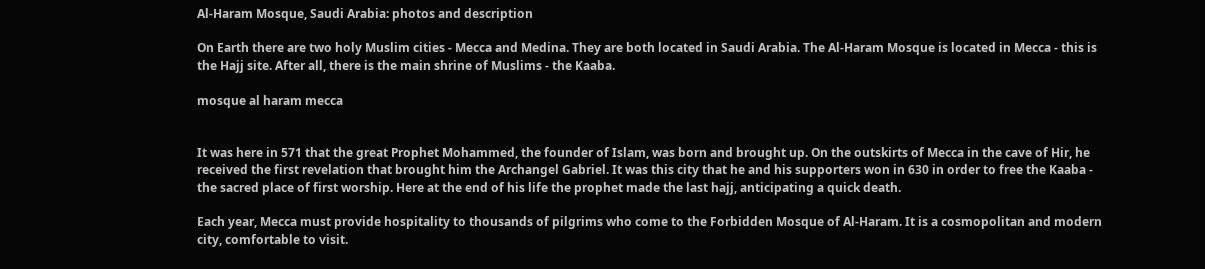Al-Haram Mosque, Saudi Arabia: photos and description

On Earth there are two holy Muslim cities - Mecca and Medina. They are both located in Saudi Arabia. The Al-Haram Mosque is located in Mecca - this is the Hajj site. After all, there is the main shrine of Muslims - the Kaaba.

mosque al haram mecca


It was here in 571 that the great Prophet Mohammed, the founder of Islam, was born and brought up. On the outskirts of Mecca in the cave of Hir, he received the first revelation that brought him the Archangel Gabriel. It was this city that he and his supporters won in 630 in order to free the Kaaba - the sacred place of first worship. Here at the end of his life the prophet made the last hajj, anticipating a quick death.

Each year, Mecca must provide hospitality to thousands of pilgrims who come to the Forbidden Mosque of Al-Haram. It is a cosmopolitan and modern city, comfortable to visit.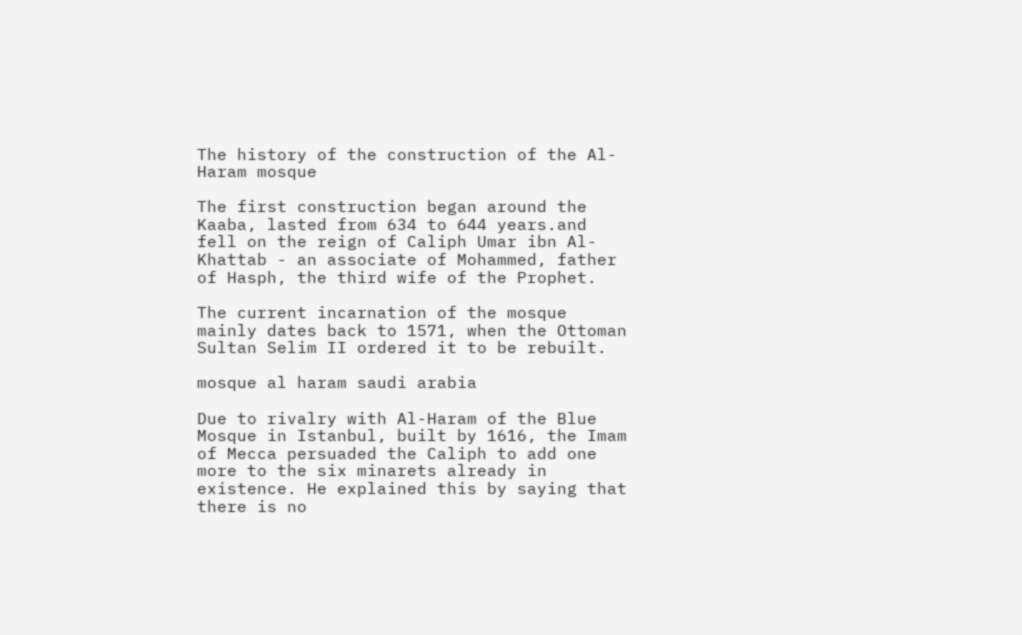The history of the construction of the Al-Haram mosque

The first construction began around the Kaaba, lasted from 634 to 644 years.and fell on the reign of Caliph Umar ibn Al-Khattab - an associate of Mohammed, father of Hasph, the third wife of the Prophet.

The current incarnation of the mosque mainly dates back to 1571, when the Ottoman Sultan Selim II ordered it to be rebuilt.

mosque al haram saudi arabia

Due to rivalry with Al-Haram of the Blue Mosque in Istanbul, built by 1616, the Imam of Mecca persuaded the Caliph to add one more to the six minarets already in existence. He explained this by saying that there is no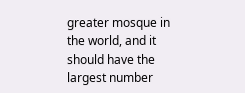greater mosque in the world, and it should have the largest number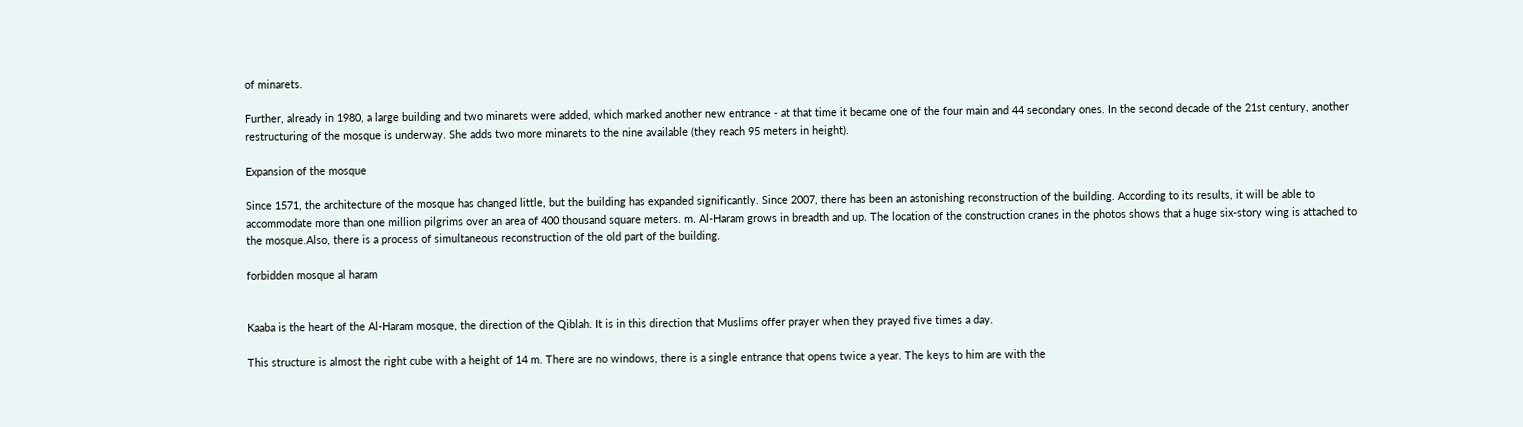of minarets.

Further, already in 1980, a large building and two minarets were added, which marked another new entrance - at that time it became one of the four main and 44 secondary ones. In the second decade of the 21st century, another restructuring of the mosque is underway. She adds two more minarets to the nine available (they reach 95 meters in height).

Expansion of the mosque

Since 1571, the architecture of the mosque has changed little, but the building has expanded significantly. Since 2007, there has been an astonishing reconstruction of the building. According to its results, it will be able to accommodate more than one million pilgrims over an area of 400 thousand square meters. m. Al-Haram grows in breadth and up. The location of the construction cranes in the photos shows that a huge six-story wing is attached to the mosque.Also, there is a process of simultaneous reconstruction of the old part of the building.

forbidden mosque al haram


Kaaba is the heart of the Al-Haram mosque, the direction of the Qiblah. It is in this direction that Muslims offer prayer when they prayed five times a day.

This structure is almost the right cube with a height of 14 m. There are no windows, there is a single entrance that opens twice a year. The keys to him are with the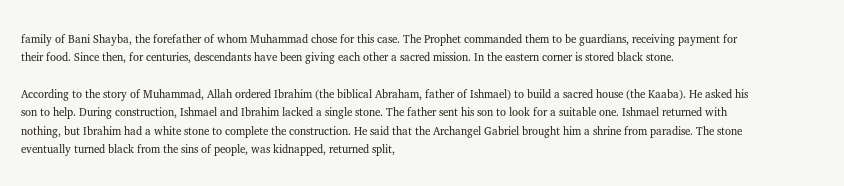family of Bani Shayba, the forefather of whom Muhammad chose for this case. The Prophet commanded them to be guardians, receiving payment for their food. Since then, for centuries, descendants have been giving each other a sacred mission. In the eastern corner is stored black stone.

According to the story of Muhammad, Allah ordered Ibrahim (the biblical Abraham, father of Ishmael) to build a sacred house (the Kaaba). He asked his son to help. During construction, Ishmael and Ibrahim lacked a single stone. The father sent his son to look for a suitable one. Ishmael returned with nothing, but Ibrahim had a white stone to complete the construction. He said that the Archangel Gabriel brought him a shrine from paradise. The stone eventually turned black from the sins of people, was kidnapped, returned split,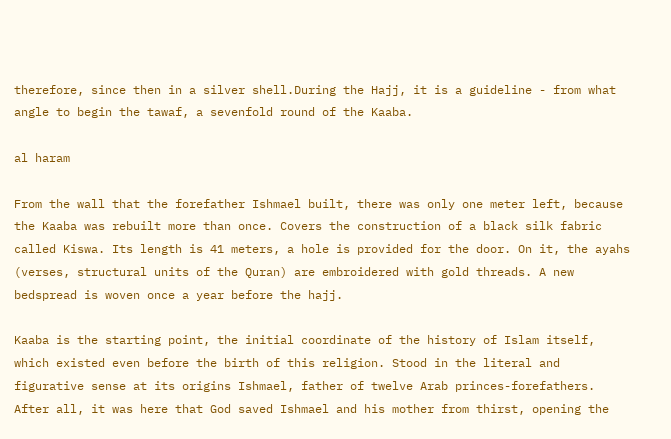therefore, since then in a silver shell.During the Hajj, it is a guideline - from what angle to begin the tawaf, a sevenfold round of the Kaaba.

al haram

From the wall that the forefather Ishmael built, there was only one meter left, because the Kaaba was rebuilt more than once. Covers the construction of a black silk fabric called Kiswa. Its length is 41 meters, a hole is provided for the door. On it, the ayahs (verses, structural units of the Quran) are embroidered with gold threads. A new bedspread is woven once a year before the hajj.

Kaaba is the starting point, the initial coordinate of the history of Islam itself, which existed even before the birth of this religion. Stood in the literal and figurative sense at its origins Ishmael, father of twelve Arab princes-forefathers. After all, it was here that God saved Ishmael and his mother from thirst, opening the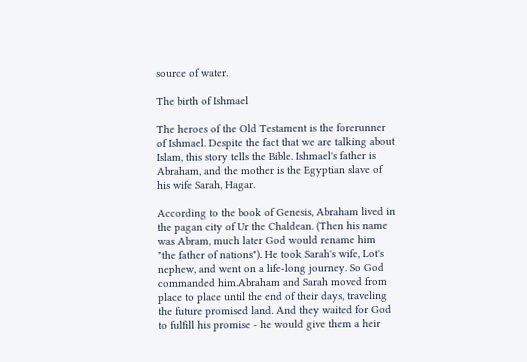source of water.

The birth of Ishmael

The heroes of the Old Testament is the forerunner of Ishmael. Despite the fact that we are talking about Islam, this story tells the Bible. Ishmael's father is Abraham, and the mother is the Egyptian slave of his wife Sarah, Hagar.

According to the book of Genesis, Abraham lived in the pagan city of Ur the Chaldean. (Then his name was Abram, much later God would rename him "the father of nations"). He took Sarah's wife, Lot's nephew, and went on a life-long journey. So God commanded him.Abraham and Sarah moved from place to place until the end of their days, traveling the future promised land. And they waited for God to fulfill his promise - he would give them a heir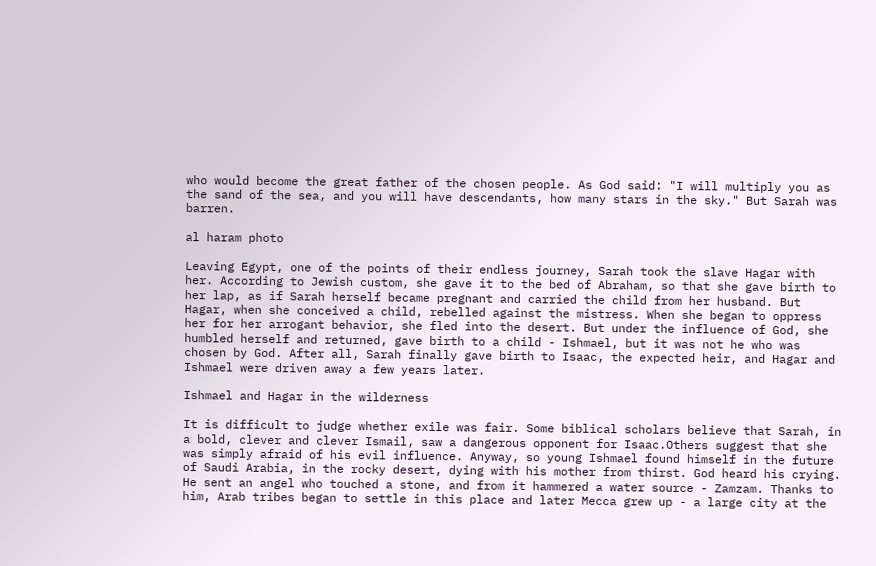who would become the great father of the chosen people. As God said: "I will multiply you as the sand of the sea, and you will have descendants, how many stars in the sky." But Sarah was barren.

al haram photo

Leaving Egypt, one of the points of their endless journey, Sarah took the slave Hagar with her. According to Jewish custom, she gave it to the bed of Abraham, so that she gave birth to her lap, as if Sarah herself became pregnant and carried the child from her husband. But Hagar, when she conceived a child, rebelled against the mistress. When she began to oppress her for her arrogant behavior, she fled into the desert. But under the influence of God, she humbled herself and returned, gave birth to a child - Ishmael, but it was not he who was chosen by God. After all, Sarah finally gave birth to Isaac, the expected heir, and Hagar and Ishmael were driven away a few years later.

Ishmael and Hagar in the wilderness

It is difficult to judge whether exile was fair. Some biblical scholars believe that Sarah, in a bold, clever and clever Ismail, saw a dangerous opponent for Isaac.Others suggest that she was simply afraid of his evil influence. Anyway, so young Ishmael found himself in the future of Saudi Arabia, in the rocky desert, dying with his mother from thirst. God heard his crying. He sent an angel who touched a stone, and from it hammered a water source - Zamzam. Thanks to him, Arab tribes began to settle in this place and later Mecca grew up - a large city at the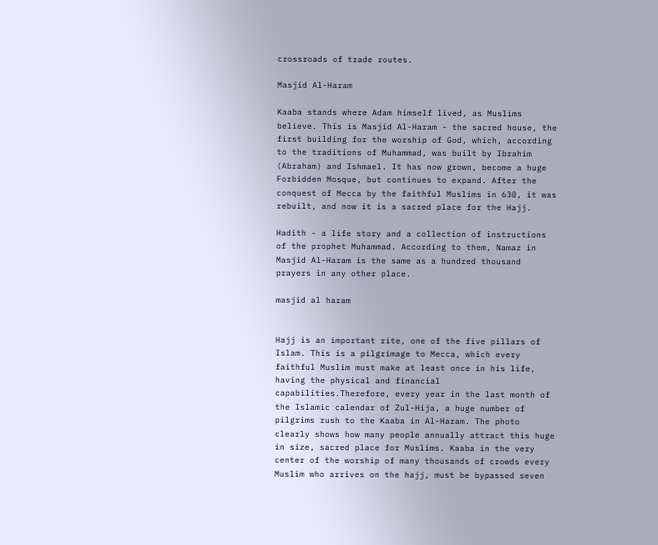crossroads of trade routes.

Masjid Al-Haram

Kaaba stands where Adam himself lived, as Muslims believe. This is Masjid Al-Haram - the sacred house, the first building for the worship of God, which, according to the traditions of Muhammad, was built by Ibrahim (Abraham) and Ishmael. It has now grown, become a huge Forbidden Mosque, but continues to expand. After the conquest of Mecca by the faithful Muslims in 630, it was rebuilt, and now it is a sacred place for the Hajj.

Hadith - a life story and a collection of instructions of the prophet Muhammad. According to them, Namaz in Masjid Al-Haram is the same as a hundred thousand prayers in any other place.

masjid al haram


Hajj is an important rite, one of the five pillars of Islam. This is a pilgrimage to Mecca, which every faithful Muslim must make at least once in his life, having the physical and financial capabilities.Therefore, every year in the last month of the Islamic calendar of Zul-Hija, a huge number of pilgrims rush to the Kaaba in Al-Haram. The photo clearly shows how many people annually attract this huge in size, sacred place for Muslims. Kaaba in the very center of the worship of many thousands of crowds every Muslim who arrives on the hajj, must be bypassed seven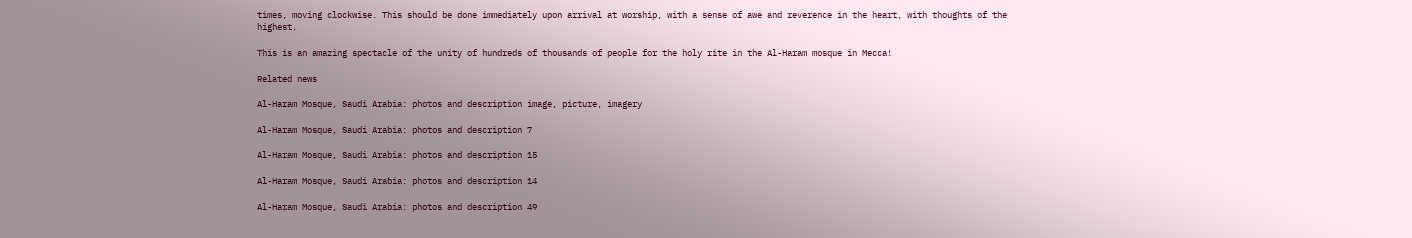times, moving clockwise. This should be done immediately upon arrival at worship, with a sense of awe and reverence in the heart, with thoughts of the highest.

This is an amazing spectacle of the unity of hundreds of thousands of people for the holy rite in the Al-Haram mosque in Mecca!

Related news

Al-Haram Mosque, Saudi Arabia: photos and description image, picture, imagery

Al-Haram Mosque, Saudi Arabia: photos and description 7

Al-Haram Mosque, Saudi Arabia: photos and description 15

Al-Haram Mosque, Saudi Arabia: photos and description 14

Al-Haram Mosque, Saudi Arabia: photos and description 49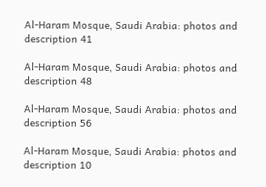Al-Haram Mosque, Saudi Arabia: photos and description 41

Al-Haram Mosque, Saudi Arabia: photos and description 48

Al-Haram Mosque, Saudi Arabia: photos and description 56

Al-Haram Mosque, Saudi Arabia: photos and description 10